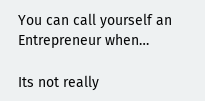You can call yourself an Entrepreneur when…

Its not really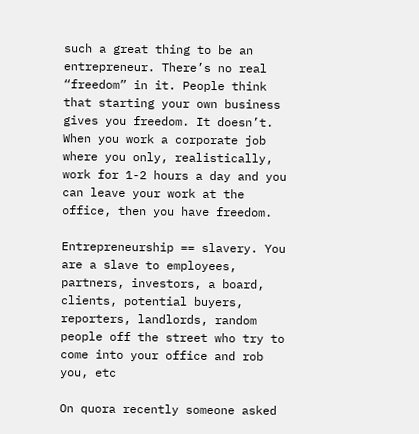such a great thing to be an entrepreneur. There’s no real “freedom” in it. People think that starting your own business gives you freedom. It doesn’t. When you work a corporate job where you only, realistically, work for 1-2 hours a day and you can leave your work at the office, then you have freedom.

Entrepreneurship == slavery. You are a slave to employees, partners, investors, a board, clients, potential buyers, reporters, landlords, random people off the street who try to come into your office and rob you, etc

On quora recently someone asked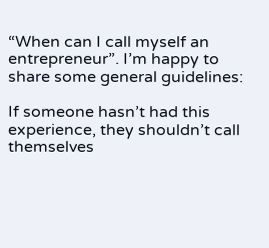“When can I call myself an entrepreneur”. I’m happy to share some general guidelines:

If someone hasn’t had this experience, they shouldn’t call themselves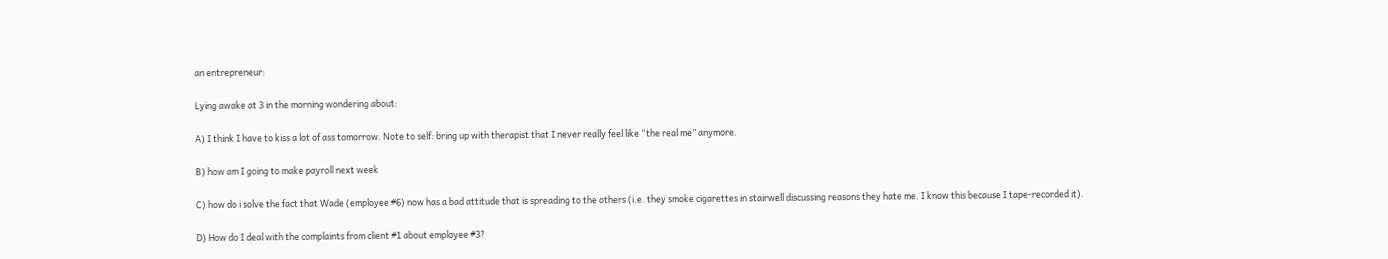an entrepreneur:

Lying awake at 3 in the morning wondering about:

A) I think I have to kiss a lot of ass tomorrow. Note to self: bring up with therapist that I never really feel like “the real me” anymore.

B) how am I going to make payroll next week

C) how do i solve the fact that Wade (employee #6) now has a bad attitude that is spreading to the others (i.e. they smoke cigarettes in stairwell discussing reasons they hate me. I know this because I tape-recorded it).

D) How do I deal with the complaints from client #1 about employee #3?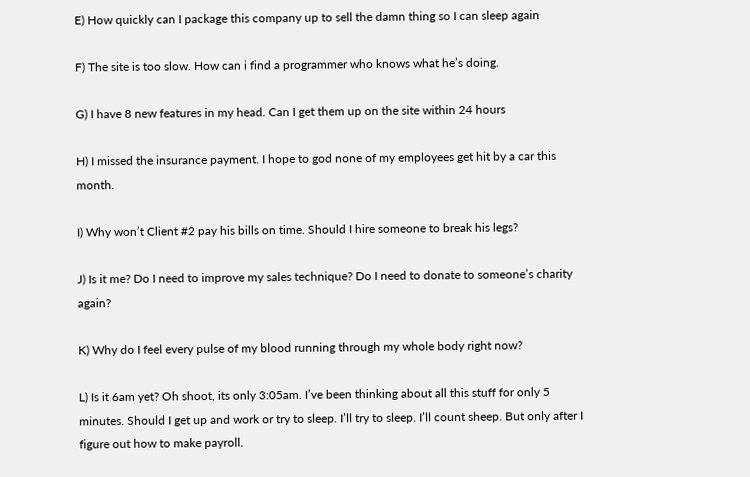E) How quickly can I package this company up to sell the damn thing so I can sleep again

F) The site is too slow. How can i find a programmer who knows what he’s doing.

G) I have 8 new features in my head. Can I get them up on the site within 24 hours

H) I missed the insurance payment. I hope to god none of my employees get hit by a car this month.

I) Why won’t Client #2 pay his bills on time. Should I hire someone to break his legs?

J) Is it me? Do I need to improve my sales technique? Do I need to donate to someone’s charity again?

K) Why do I feel every pulse of my blood running through my whole body right now?

L) Is it 6am yet? Oh shoot, its only 3:05am. I’ve been thinking about all this stuff for only 5 minutes. Should I get up and work or try to sleep. I’ll try to sleep. I’ll count sheep. But only after I figure out how to make payroll.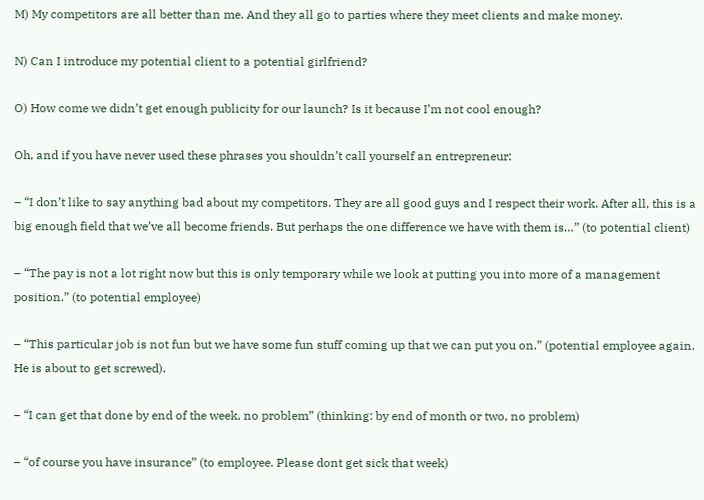M) My competitors are all better than me. And they all go to parties where they meet clients and make money.

N) Can I introduce my potential client to a potential girlfriend?

O) How come we didn’t get enough publicity for our launch? Is it because I’m not cool enough?

Oh, and if you have never used these phrases you shouldn’t call yourself an entrepreneur:

– “I don’t like to say anything bad about my competitors. They are all good guys and I respect their work. After all, this is a big enough field that we’ve all become friends. But perhaps the one difference we have with them is…” (to potential client)

– “The pay is not a lot right now but this is only temporary while we look at putting you into more of a management position.” (to potential employee)

– “This particular job is not fun but we have some fun stuff coming up that we can put you on.” (potential employee again. He is about to get screwed).

– “I can get that done by end of the week, no problem” (thinking: by end of month or two, no problem)

– “of course you have insurance” (to employee. Please dont get sick that week)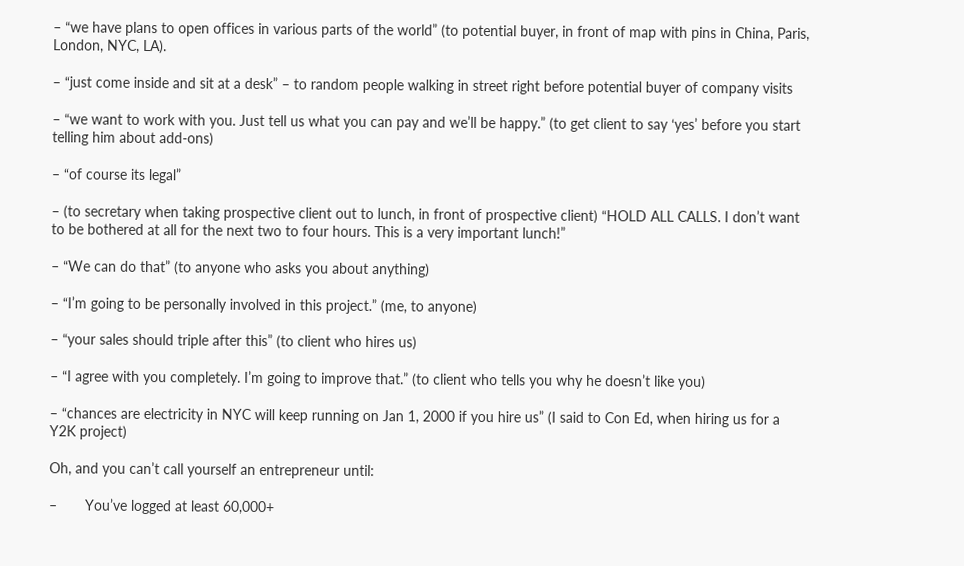– “we have plans to open offices in various parts of the world” (to potential buyer, in front of map with pins in China, Paris, London, NYC, LA).

– “just come inside and sit at a desk” – to random people walking in street right before potential buyer of company visits

– “we want to work with you. Just tell us what you can pay and we’ll be happy.” (to get client to say ‘yes’ before you start telling him about add-ons)

– “of course its legal”

– (to secretary when taking prospective client out to lunch, in front of prospective client) “HOLD ALL CALLS. I don’t want to be bothered at all for the next two to four hours. This is a very important lunch!”

– “We can do that” (to anyone who asks you about anything)

– “I’m going to be personally involved in this project.” (me, to anyone)

– “your sales should triple after this” (to client who hires us)

– “I agree with you completely. I’m going to improve that.” (to client who tells you why he doesn’t like you)

– “chances are electricity in NYC will keep running on Jan 1, 2000 if you hire us” (I said to Con Ed, when hiring us for a Y2K project)

Oh, and you can’t call yourself an entrepreneur until:

–       You’ve logged at least 60,000+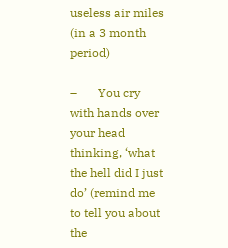useless air miles (in a 3 month period)

–       You cry with hands over your head thinking, ‘what the hell did I just do’ (remind me to tell you about the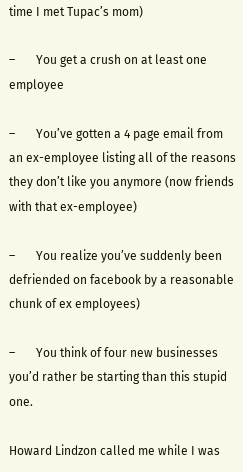time I met Tupac’s mom)

–       You get a crush on at least one employee

–       You’ve gotten a 4 page email from an ex-employee listing all of the reasons they don’t like you anymore (now friends with that ex-employee)

–       You realize you’ve suddenly been defriended on facebook by a reasonable chunk of ex employees)

–       You think of four new businesses you’d rather be starting than this stupid one.

Howard Lindzon called me while I was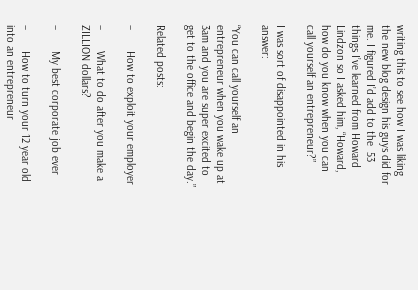writing this to see how I was liking the new blog design his guys did for me. I figured I’d add to the  53 things I’ve learned from Howard Lindzon so I asked him, “Howard, how do you know when you can call yourself an entrepreneur?”

I was sort of disappointed in his answer:

“You can call yourself an entrepreneur when you wake up at 3am and you are super excited to get to the office and begin the day.”

Related posts:

–       How to exploit your employer

–       What to do after you make a ZILLION dollars?

–       My best corporate job ever

–       How to turn your 12 year old into an entrepreneur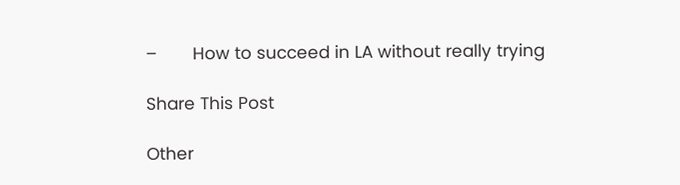–       How to succeed in LA without really trying

Share This Post

Other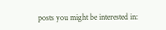posts you might be interested in: